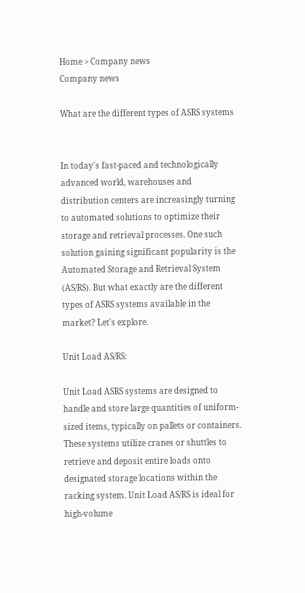Home > Company news
Company news

What are the different types of ASRS systems


In today's fast-paced and technologically advanced world, warehouses and distribution centers are increasingly turning to automated solutions to optimize their storage and retrieval processes. One such solution gaining significant popularity is the Automated Storage and Retrieval System (AS/RS). But what exactly are the different types of ASRS systems available in the market? Let's explore.

Unit Load AS/RS:

Unit Load ASRS systems are designed to handle and store large quantities of uniform-sized items, typically on pallets or containers. These systems utilize cranes or shuttles to retrieve and deposit entire loads onto designated storage locations within the racking system. Unit Load AS/RS is ideal for high-volume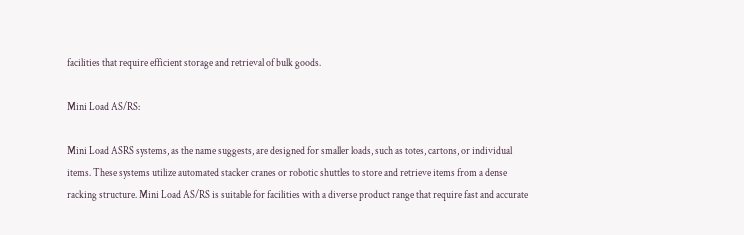facilities that require efficient storage and retrieval of bulk goods.

Mini Load AS/RS:

Mini Load ASRS systems, as the name suggests, are designed for smaller loads, such as totes, cartons, or individual items. These systems utilize automated stacker cranes or robotic shuttles to store and retrieve items from a dense racking structure. Mini Load AS/RS is suitable for facilities with a diverse product range that require fast and accurate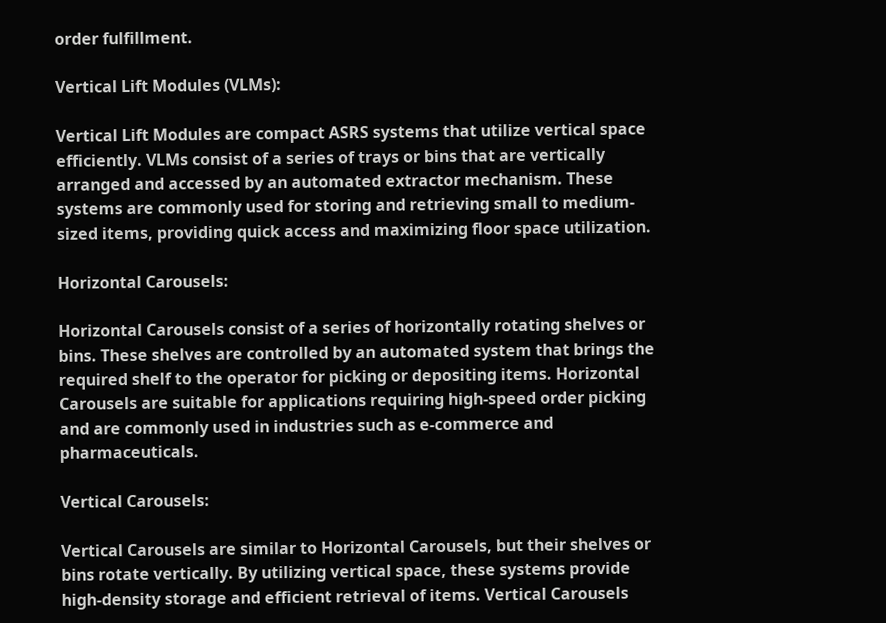order fulfillment.

Vertical Lift Modules (VLMs):

Vertical Lift Modules are compact ASRS systems that utilize vertical space efficiently. VLMs consist of a series of trays or bins that are vertically arranged and accessed by an automated extractor mechanism. These systems are commonly used for storing and retrieving small to medium-sized items, providing quick access and maximizing floor space utilization.

Horizontal Carousels:

Horizontal Carousels consist of a series of horizontally rotating shelves or bins. These shelves are controlled by an automated system that brings the required shelf to the operator for picking or depositing items. Horizontal Carousels are suitable for applications requiring high-speed order picking and are commonly used in industries such as e-commerce and pharmaceuticals.

Vertical Carousels:

Vertical Carousels are similar to Horizontal Carousels, but their shelves or bins rotate vertically. By utilizing vertical space, these systems provide high-density storage and efficient retrieval of items. Vertical Carousels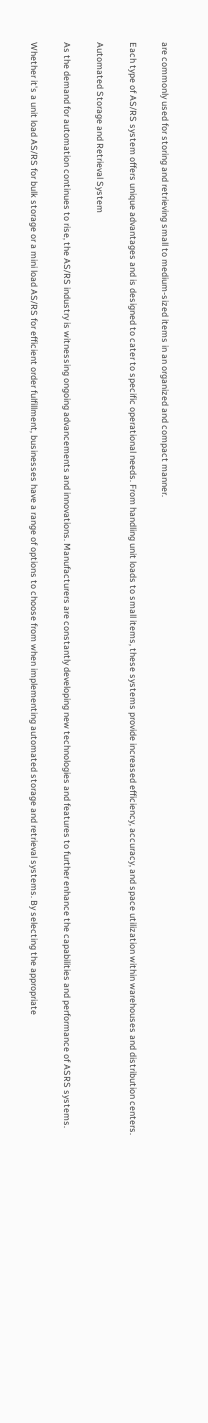are commonly used for storing and retrieving small to medium-sized items in an organized and compact manner.

Each type of AS/RS system offers unique advantages and is designed to cater to specific operational needs. From handling unit loads to small items, these systems provide increased efficiency, accuracy, and space utilization within warehouses and distribution centers.

Automated Storage and Retrieval System

As the demand for automation continues to rise, the AS/RS industry is witnessing ongoing advancements and innovations. Manufacturers are constantly developing new technologies and features to further enhance the capabilities and performance of ASRS systems.

Whether it's a unit load AS/RS for bulk storage or a mini load AS/RS for efficient order fulfillment, businesses have a range of options to choose from when implementing automated storage and retrieval systems. By selecting the appropriate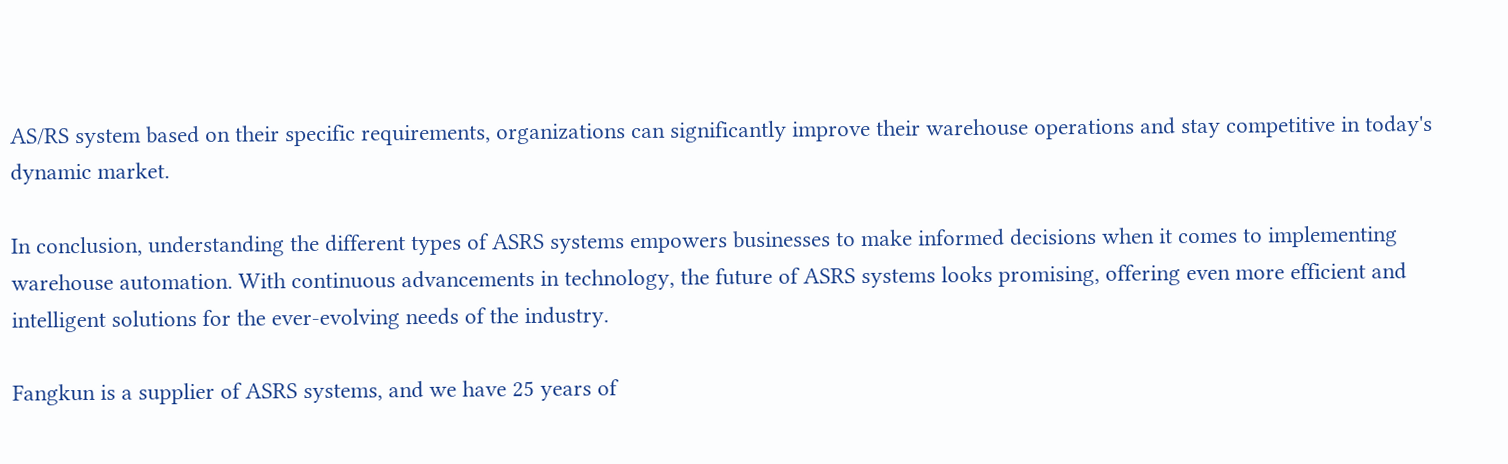AS/RS system based on their specific requirements, organizations can significantly improve their warehouse operations and stay competitive in today's dynamic market.

In conclusion, understanding the different types of ASRS systems empowers businesses to make informed decisions when it comes to implementing warehouse automation. With continuous advancements in technology, the future of ASRS systems looks promising, offering even more efficient and intelligent solutions for the ever-evolving needs of the industry.

Fangkun is a supplier of ASRS systems, and we have 25 years of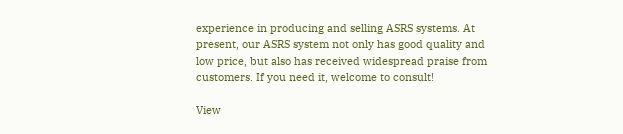experience in producing and selling ASRS systems. At present, our ASRS system not only has good quality and low price, but also has received widespread praise from customers. If you need it, welcome to consult!

View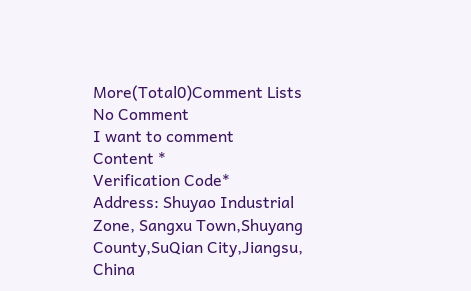More(Total0)Comment Lists
No Comment
I want to comment
Content *
Verification Code*
Address: Shuyao Industrial Zone, Sangxu Town,Shuyang County,SuQian City,Jiangsu, China